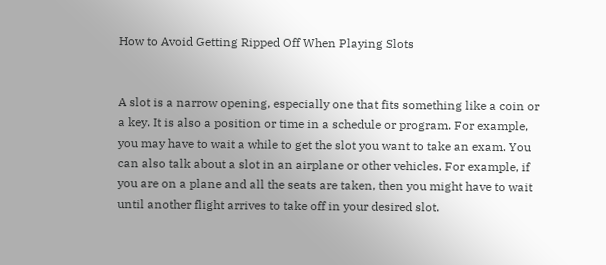How to Avoid Getting Ripped Off When Playing Slots


A slot is a narrow opening, especially one that fits something like a coin or a key. It is also a position or time in a schedule or program. For example, you may have to wait a while to get the slot you want to take an exam. You can also talk about a slot in an airplane or other vehicles. For example, if you are on a plane and all the seats are taken, then you might have to wait until another flight arrives to take off in your desired slot.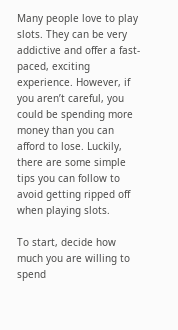Many people love to play slots. They can be very addictive and offer a fast-paced, exciting experience. However, if you aren’t careful, you could be spending more money than you can afford to lose. Luckily, there are some simple tips you can follow to avoid getting ripped off when playing slots.

To start, decide how much you are willing to spend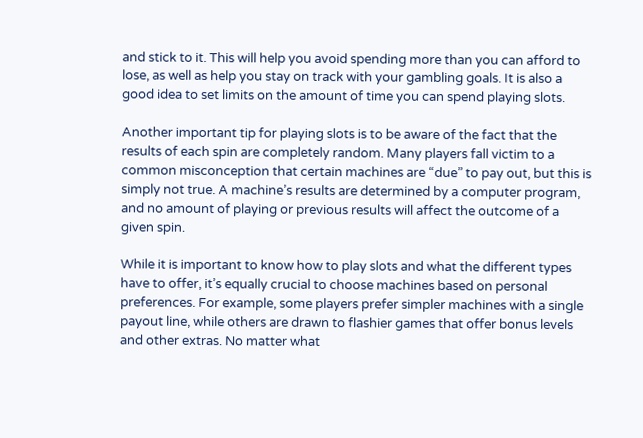and stick to it. This will help you avoid spending more than you can afford to lose, as well as help you stay on track with your gambling goals. It is also a good idea to set limits on the amount of time you can spend playing slots.

Another important tip for playing slots is to be aware of the fact that the results of each spin are completely random. Many players fall victim to a common misconception that certain machines are “due” to pay out, but this is simply not true. A machine’s results are determined by a computer program, and no amount of playing or previous results will affect the outcome of a given spin.

While it is important to know how to play slots and what the different types have to offer, it’s equally crucial to choose machines based on personal preferences. For example, some players prefer simpler machines with a single payout line, while others are drawn to flashier games that offer bonus levels and other extras. No matter what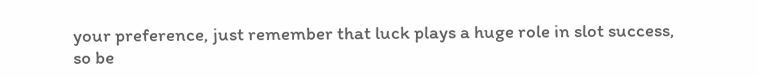your preference, just remember that luck plays a huge role in slot success, so be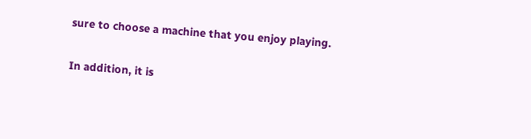sure to choose a machine that you enjoy playing.

In addition, it is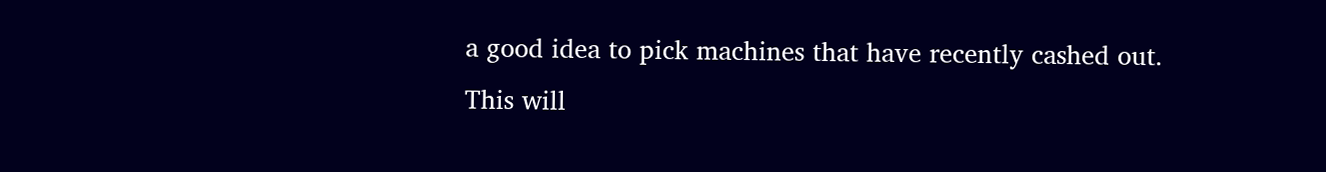a good idea to pick machines that have recently cashed out. This will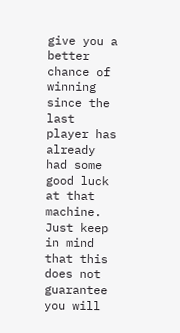give you a better chance of winning since the last player has already had some good luck at that machine. Just keep in mind that this does not guarantee you will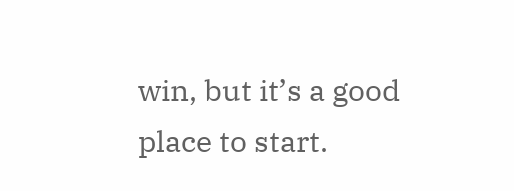win, but it’s a good place to start.